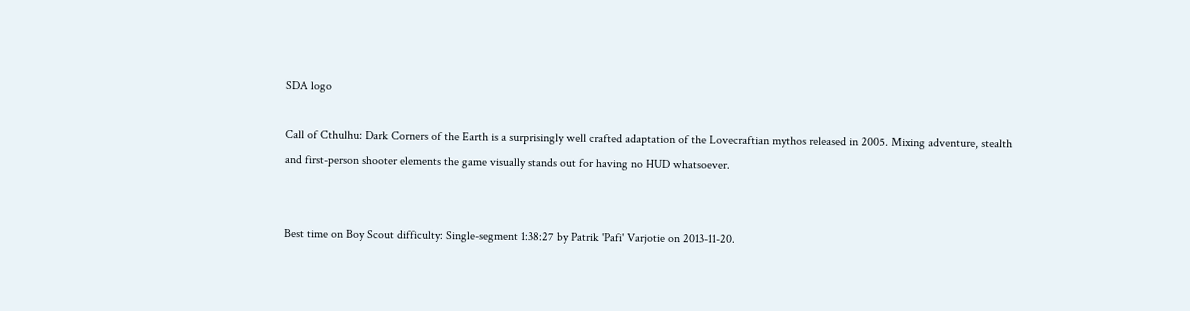SDA logo

Call of Cthulhu: Dark Corners of the Earth is a surprisingly well crafted adaptation of the Lovecraftian mythos released in 2005. Mixing adventure, stealth and first-person shooter elements the game visually stands out for having no HUD whatsoever.


Best time on Boy Scout difficulty: Single-segment 1:38:27 by Patrik 'Pafi' Varjotie on 2013-11-20.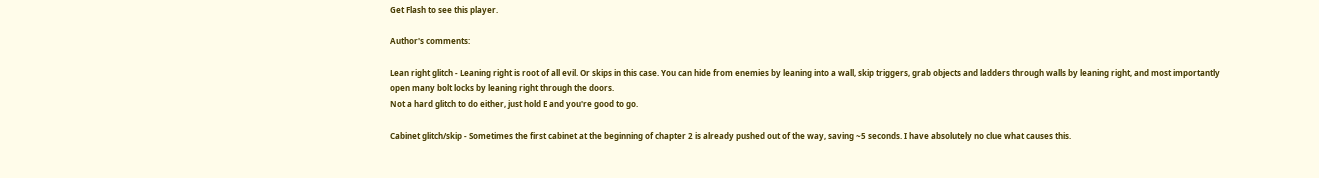Get Flash to see this player.

Author's comments:

Lean right glitch - Leaning right is root of all evil. Or skips in this case. You can hide from enemies by leaning into a wall, skip triggers, grab objects and ladders through walls by leaning right, and most importantly open many bolt locks by leaning right through the doors.
Not a hard glitch to do either, just hold E and you're good to go.

Cabinet glitch/skip - Sometimes the first cabinet at the beginning of chapter 2 is already pushed out of the way, saving ~5 seconds. I have absolutely no clue what causes this.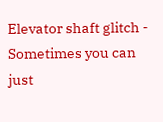Elevator shaft glitch - Sometimes you can just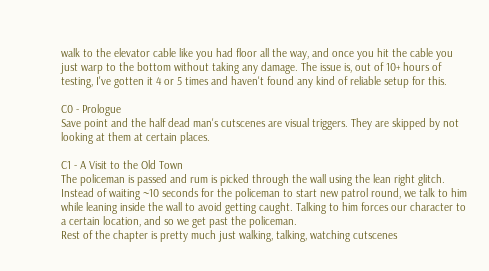walk to the elevator cable like you had floor all the way, and once you hit the cable you just warp to the bottom without taking any damage. The issue is, out of 10+ hours of testing, I've gotten it 4 or 5 times and haven't found any kind of reliable setup for this.

C0 - Prologue
Save point and the half dead man's cutscenes are visual triggers. They are skipped by not looking at them at certain places.

C1 - A Visit to the Old Town
The policeman is passed and rum is picked through the wall using the lean right glitch. Instead of waiting ~10 seconds for the policeman to start new patrol round, we talk to him while leaning inside the wall to avoid getting caught. Talking to him forces our character to a certain location, and so we get past the policeman.
Rest of the chapter is pretty much just walking, talking, watching cutscenes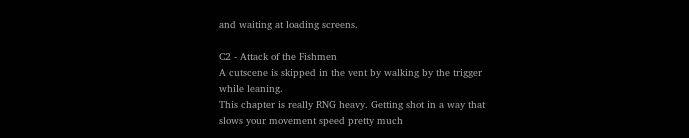and waiting at loading screens.

C2 - Attack of the Fishmen
A cutscene is skipped in the vent by walking by the trigger while leaning.
This chapter is really RNG heavy. Getting shot in a way that slows your movement speed pretty much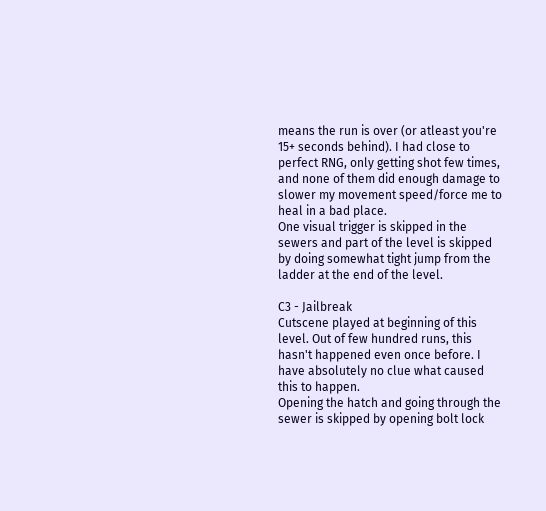means the run is over (or atleast you're 15+ seconds behind). I had close to perfect RNG, only getting shot few times, and none of them did enough damage to slower my movement speed/force me to heal in a bad place.
One visual trigger is skipped in the sewers and part of the level is skipped by doing somewhat tight jump from the ladder at the end of the level.

C3 - Jailbreak
Cutscene played at beginning of this level. Out of few hundred runs, this hasn't happened even once before. I have absolutely no clue what caused this to happen.
Opening the hatch and going through the sewer is skipped by opening bolt lock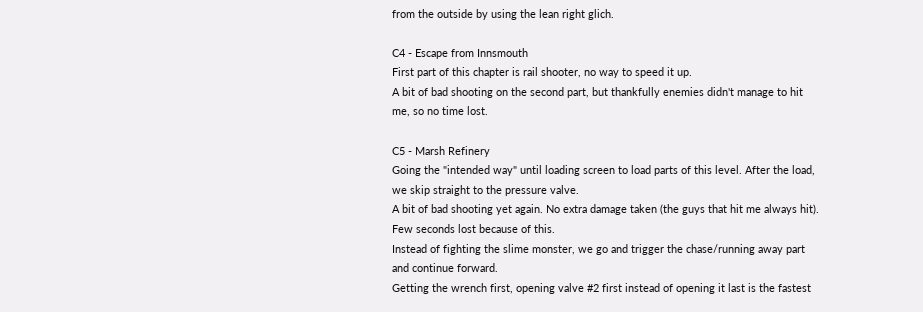from the outside by using the lean right glich.

C4 - Escape from Innsmouth
First part of this chapter is rail shooter, no way to speed it up.
A bit of bad shooting on the second part, but thankfully enemies didn't manage to hit me, so no time lost.

C5 - Marsh Refinery
Going the "intended way" until loading screen to load parts of this level. After the load, we skip straight to the pressure valve.
A bit of bad shooting yet again. No extra damage taken (the guys that hit me always hit). Few seconds lost because of this.
Instead of fighting the slime monster, we go and trigger the chase/running away part and continue forward.
Getting the wrench first, opening valve #2 first instead of opening it last is the fastest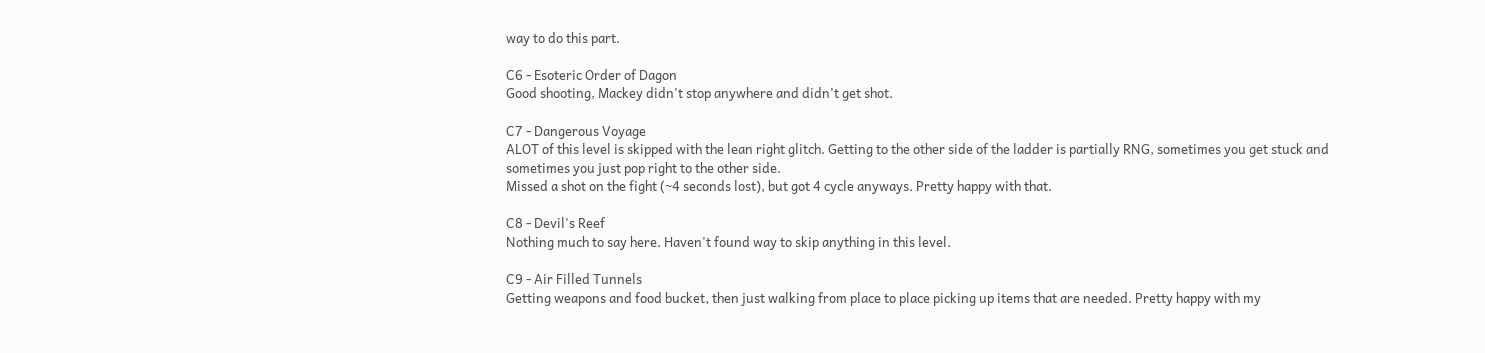way to do this part.

C6 - Esoteric Order of Dagon
Good shooting, Mackey didn't stop anywhere and didn't get shot.

C7 - Dangerous Voyage
ALOT of this level is skipped with the lean right glitch. Getting to the other side of the ladder is partially RNG, sometimes you get stuck and sometimes you just pop right to the other side.
Missed a shot on the fight (~4 seconds lost), but got 4 cycle anyways. Pretty happy with that.

C8 - Devil's Reef
Nothing much to say here. Haven't found way to skip anything in this level.

C9 - Air Filled Tunnels
Getting weapons and food bucket, then just walking from place to place picking up items that are needed. Pretty happy with my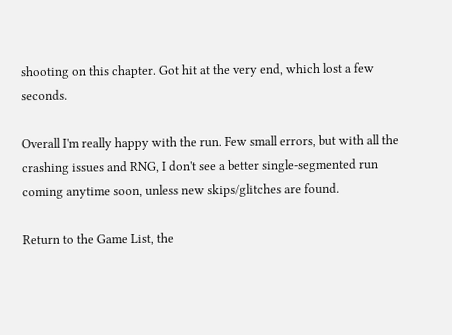shooting on this chapter. Got hit at the very end, which lost a few seconds.

Overall I'm really happy with the run. Few small errors, but with all the crashing issues and RNG, I don't see a better single-segmented run coming anytime soon, unless new skips/glitches are found.

Return to the Game List, the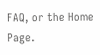FAQ, or the Home Page.